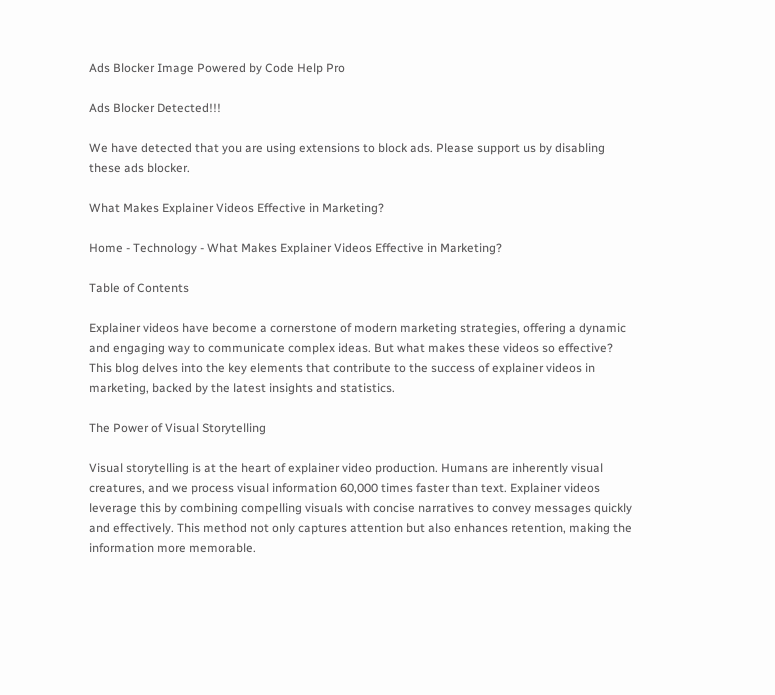Ads Blocker Image Powered by Code Help Pro

Ads Blocker Detected!!!

We have detected that you are using extensions to block ads. Please support us by disabling these ads blocker.

What Makes Explainer Videos Effective in Marketing?

Home - Technology - What Makes Explainer Videos Effective in Marketing?

Table of Contents

Explainer videos have become a cornerstone of modern marketing strategies, offering a dynamic and engaging way to communicate complex ideas. But what makes these videos so effective? This blog delves into the key elements that contribute to the success of explainer videos in marketing, backed by the latest insights and statistics.

The Power of Visual Storytelling

Visual storytelling is at the heart of explainer video production. Humans are inherently visual creatures, and we process visual information 60,000 times faster than text. Explainer videos leverage this by combining compelling visuals with concise narratives to convey messages quickly and effectively. This method not only captures attention but also enhances retention, making the information more memorable.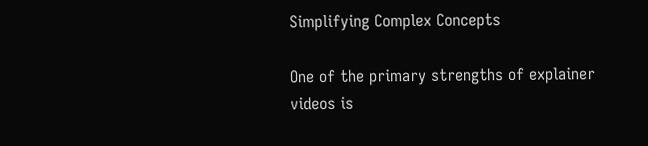Simplifying Complex Concepts

One of the primary strengths of explainer videos is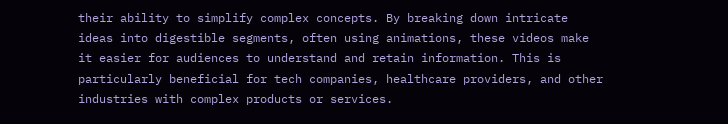their ability to simplify complex concepts. By breaking down intricate ideas into digestible segments, often using animations, these videos make it easier for audiences to understand and retain information. This is particularly beneficial for tech companies, healthcare providers, and other industries with complex products or services.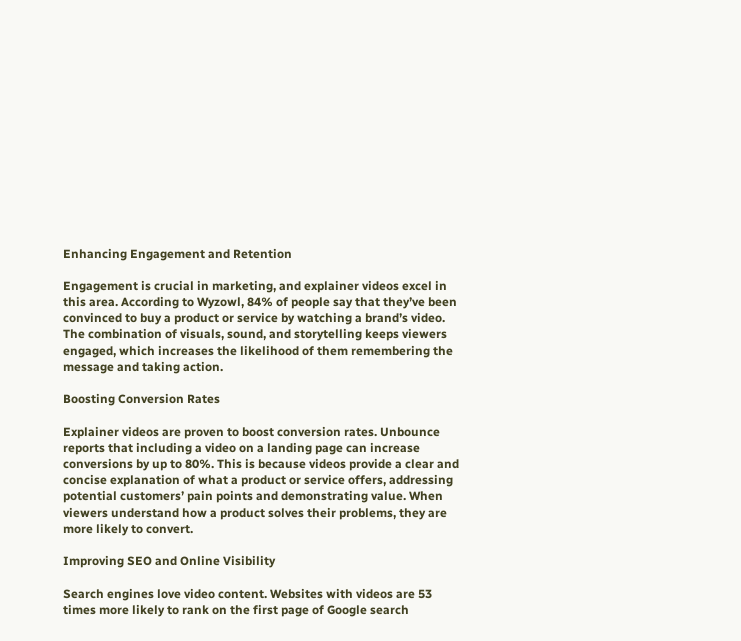Enhancing Engagement and Retention

Engagement is crucial in marketing, and explainer videos excel in this area. According to Wyzowl, 84% of people say that they’ve been convinced to buy a product or service by watching a brand’s video. The combination of visuals, sound, and storytelling keeps viewers engaged, which increases the likelihood of them remembering the message and taking action.

Boosting Conversion Rates

Explainer videos are proven to boost conversion rates. Unbounce reports that including a video on a landing page can increase conversions by up to 80%. This is because videos provide a clear and concise explanation of what a product or service offers, addressing potential customers’ pain points and demonstrating value. When viewers understand how a product solves their problems, they are more likely to convert.

Improving SEO and Online Visibility

Search engines love video content. Websites with videos are 53 times more likely to rank on the first page of Google search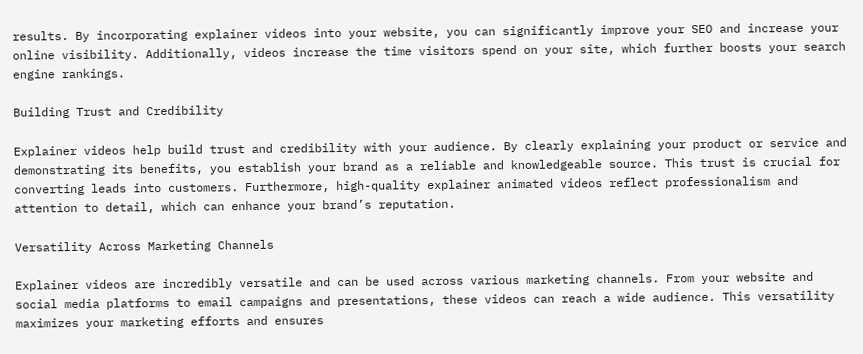results. By incorporating explainer videos into your website, you can significantly improve your SEO and increase your online visibility. Additionally, videos increase the time visitors spend on your site, which further boosts your search engine rankings.

Building Trust and Credibility

Explainer videos help build trust and credibility with your audience. By clearly explaining your product or service and demonstrating its benefits, you establish your brand as a reliable and knowledgeable source. This trust is crucial for converting leads into customers. Furthermore, high-quality explainer animated videos reflect professionalism and attention to detail, which can enhance your brand’s reputation.

Versatility Across Marketing Channels

Explainer videos are incredibly versatile and can be used across various marketing channels. From your website and social media platforms to email campaigns and presentations, these videos can reach a wide audience. This versatility maximizes your marketing efforts and ensures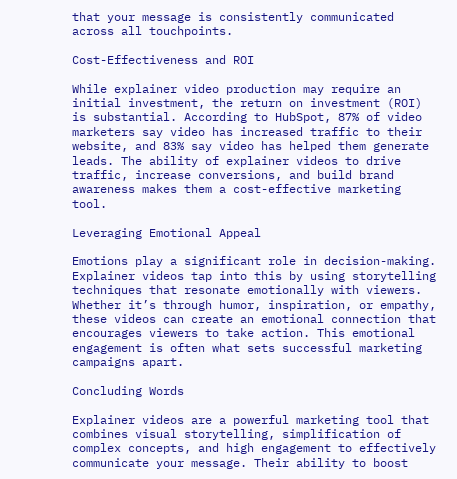that your message is consistently communicated across all touchpoints.

Cost-Effectiveness and ROI

While explainer video production may require an initial investment, the return on investment (ROI) is substantial. According to HubSpot, 87% of video marketers say video has increased traffic to their website, and 83% say video has helped them generate leads. The ability of explainer videos to drive traffic, increase conversions, and build brand awareness makes them a cost-effective marketing tool.

Leveraging Emotional Appeal

Emotions play a significant role in decision-making. Explainer videos tap into this by using storytelling techniques that resonate emotionally with viewers. Whether it’s through humor, inspiration, or empathy, these videos can create an emotional connection that encourages viewers to take action. This emotional engagement is often what sets successful marketing campaigns apart.

Concluding Words

Explainer videos are a powerful marketing tool that combines visual storytelling, simplification of complex concepts, and high engagement to effectively communicate your message. Their ability to boost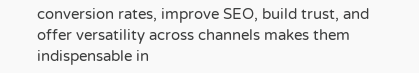conversion rates, improve SEO, build trust, and offer versatility across channels makes them indispensable in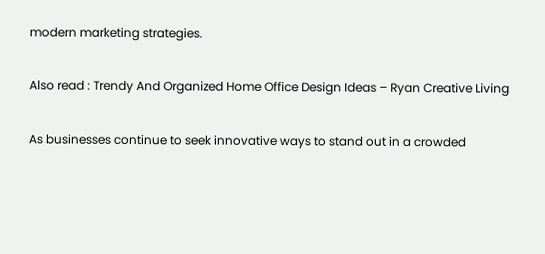modern marketing strategies.

Also read : Trendy And Organized Home Office Design Ideas – Ryan Creative Living

As businesses continue to seek innovative ways to stand out in a crowded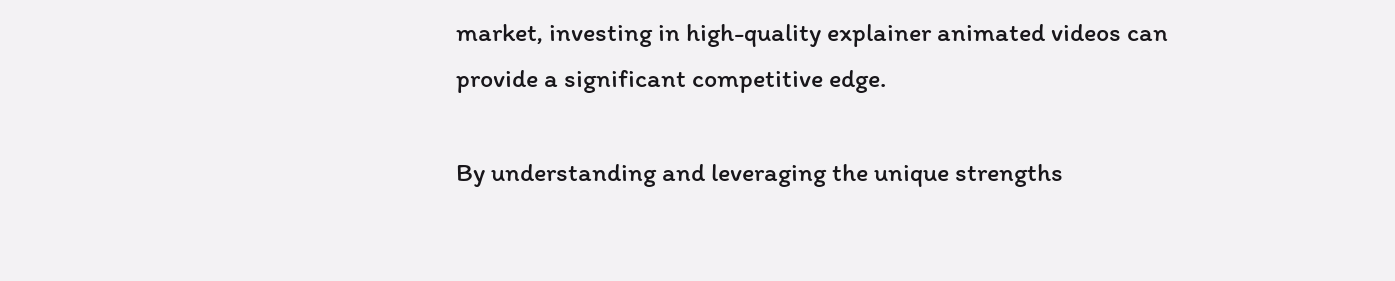market, investing in high-quality explainer animated videos can provide a significant competitive edge.

By understanding and leveraging the unique strengths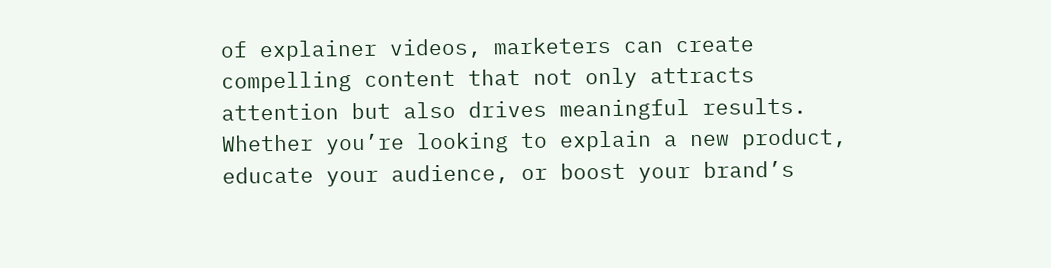of explainer videos, marketers can create compelling content that not only attracts attention but also drives meaningful results. Whether you’re looking to explain a new product, educate your audience, or boost your brand’s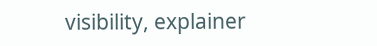visibility, explainer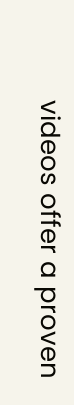videos offer a proven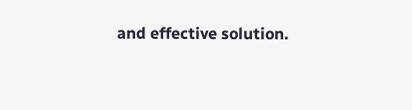and effective solution.